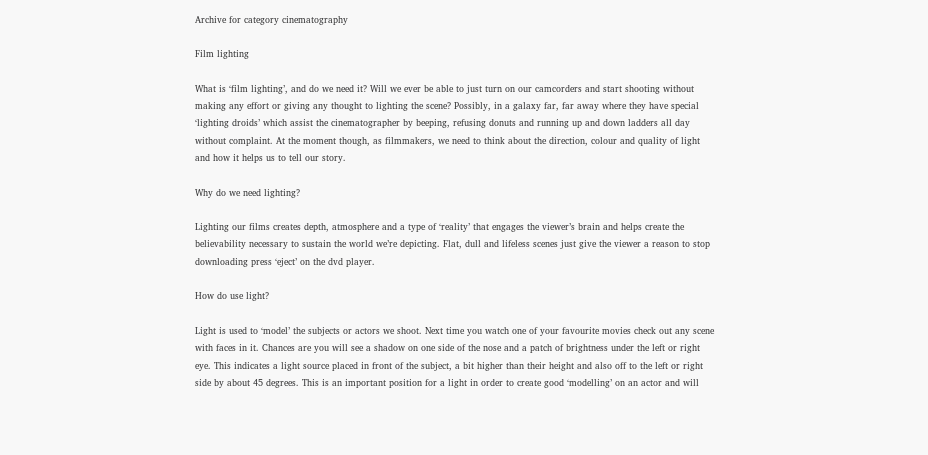Archive for category cinematography

Film lighting

What is ‘film lighting’, and do we need it? Will we ever be able to just turn on our camcorders and start shooting without making any effort or giving any thought to lighting the scene? Possibly, in a galaxy far, far away where they have special ‘lighting droids’ which assist the cinematographer by beeping, refusing donuts and running up and down ladders all day without complaint. At the moment though, as filmmakers, we need to think about the direction, colour and quality of light and how it helps us to tell our story.

Why do we need lighting?

Lighting our films creates depth, atmosphere and a type of ‘reality’ that engages the viewer’s brain and helps create the believability necessary to sustain the world we’re depicting. Flat, dull and lifeless scenes just give the viewer a reason to stop downloading press ‘eject’ on the dvd player.

How do use light?

Light is used to ‘model’ the subjects or actors we shoot. Next time you watch one of your favourite movies check out any scene with faces in it. Chances are you will see a shadow on one side of the nose and a patch of brightness under the left or right eye. This indicates a light source placed in front of the subject, a bit higher than their height and also off to the left or right side by about 45 degrees. This is an important position for a light in order to create good ‘modelling’ on an actor and will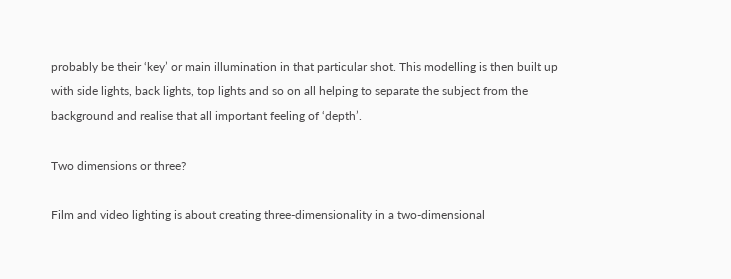probably be their ‘key’ or main illumination in that particular shot. This modelling is then built up with side lights, back lights, top lights and so on all helping to separate the subject from the background and realise that all important feeling of ‘depth’.

Two dimensions or three?

Film and video lighting is about creating three-dimensionality in a two-dimensional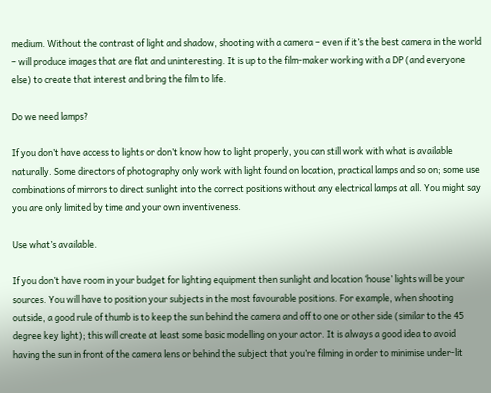medium. Without the contrast of light and shadow, shooting with a camera – even if it’s the best camera in the world – will produce images that are flat and uninteresting. It is up to the film-maker working with a DP (and everyone else) to create that interest and bring the film to life.

Do we need lamps?

If you don’t have access to lights or don’t know how to light properly, you can still work with what is available naturally. Some directors of photography only work with light found on location, practical lamps and so on; some use combinations of mirrors to direct sunlight into the correct positions without any electrical lamps at all. You might say you are only limited by time and your own inventiveness.

Use what’s available.

If you don’t have room in your budget for lighting equipment then sunlight and location ‘house’ lights will be your sources. You will have to position your subjects in the most favourable positions. For example, when shooting outside, a good rule of thumb is to keep the sun behind the camera and off to one or other side (similar to the 45 degree key light); this will create at least some basic modelling on your actor. It is always a good idea to avoid having the sun in front of the camera lens or behind the subject that you’re filming in order to minimise under-lit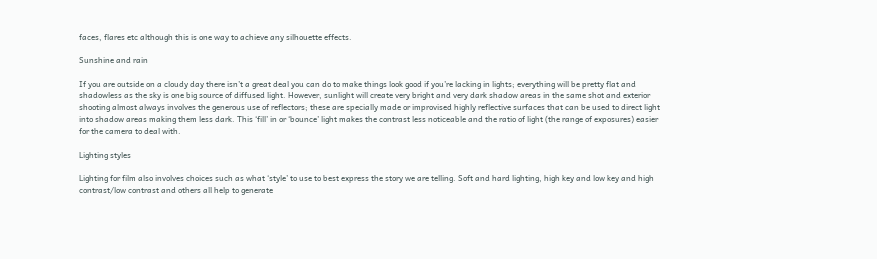faces, flares etc although this is one way to achieve any silhouette effects.

Sunshine and rain

If you are outside on a cloudy day there isn’t a great deal you can do to make things look good if you’re lacking in lights; everything will be pretty flat and shadowless as the sky is one big source of diffused light. However, sunlight will create very bright and very dark shadow areas in the same shot and exterior shooting almost always involves the generous use of reflectors; these are specially made or improvised highly reflective surfaces that can be used to direct light into shadow areas making them less dark. This ‘fill’ in or ‘bounce’ light makes the contrast less noticeable and the ratio of light (the range of exposures) easier for the camera to deal with.

Lighting styles

Lighting for film also involves choices such as what ‘style’ to use to best express the story we are telling. Soft and hard lighting, high key and low key and high contrast/low contrast and others all help to generate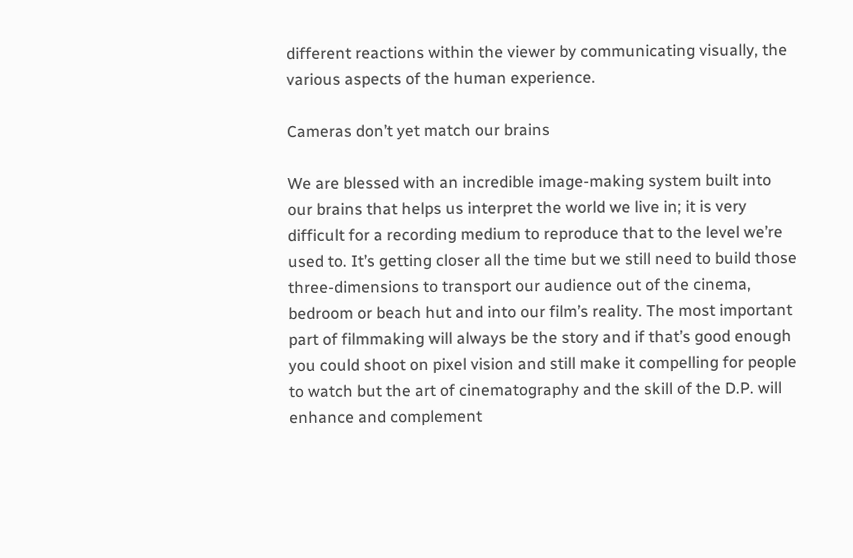different reactions within the viewer by communicating visually, the various aspects of the human experience.

Cameras don’t yet match our brains

We are blessed with an incredible image-making system built into our brains that helps us interpret the world we live in; it is very difficult for a recording medium to reproduce that to the level we’re used to. It’s getting closer all the time but we still need to build those three-dimensions to transport our audience out of the cinema, bedroom or beach hut and into our film’s reality. The most important part of filmmaking will always be the story and if that’s good enough you could shoot on pixel vision and still make it compelling for people to watch but the art of cinematography and the skill of the D.P. will enhance and complement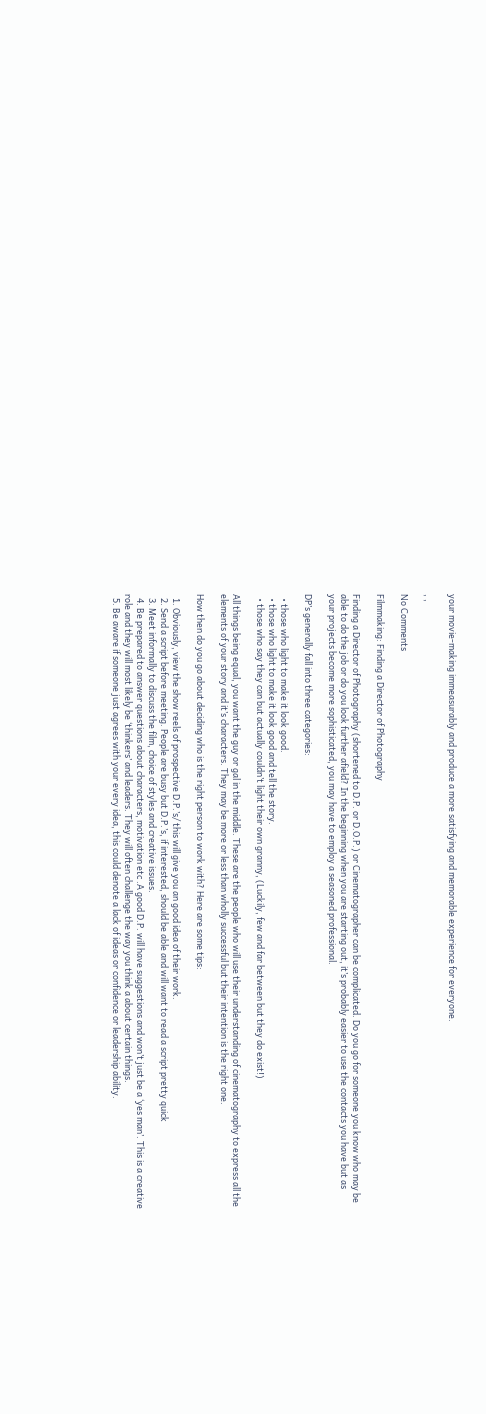your movie-making immeasurably and produce a more satisfying and memorable experience for everyone.

, ,

No Comments

Filmmaking: Finding a Director of Photography

Finding a Director of Photography (shortened to D.P. or D.O.P.) or Cinematographer can be complicated. Do you go for someone you know who may be able to do the job or do you look further afield? In the beginning when you are starting out, it’s probably easier to use the contacts you have but as your projects become more sophisticated, you may have to employ a seasoned professional.

DP’s generally fall into three categories:

  • those who light to make it look good.
  • those who light to make it look good and tell the story.
  • those who say they can but actually couldn’t light their own granny, (Luckily, few and far between but they do exist!)

All things being equal, you want the guy or gal in the middle. These are the people who will use their understanding of cinematography to express all the elements of your story and it’s characters. They may be more or less than wholly successful but their intention is the right one.

How then do you go about deciding who is the right person to work with? Here are some tips:

  1. Obviously, view the show reels of prospective D.P.’s/ this will give you an good idea of their work.
  2. Send a script before meeting. People are busy but D.P.’s, if interested, should be able and will want to read a script pretty quick
  3. Meet informally to discuss the film, choice of styles and creative issues.
  4. Be prepared to answer questions about characters, motivation etc .A good D.P. will have suggestions and won’t just be a ‘yes man’. This is a creative role and they will most likely be ‘thinkers’ and leaders. They will often challenge the way you think a about certain things.
  5. Be aware if someone just agrees with your every idea, this could denote a lack of ideas or confidence or leadership ability.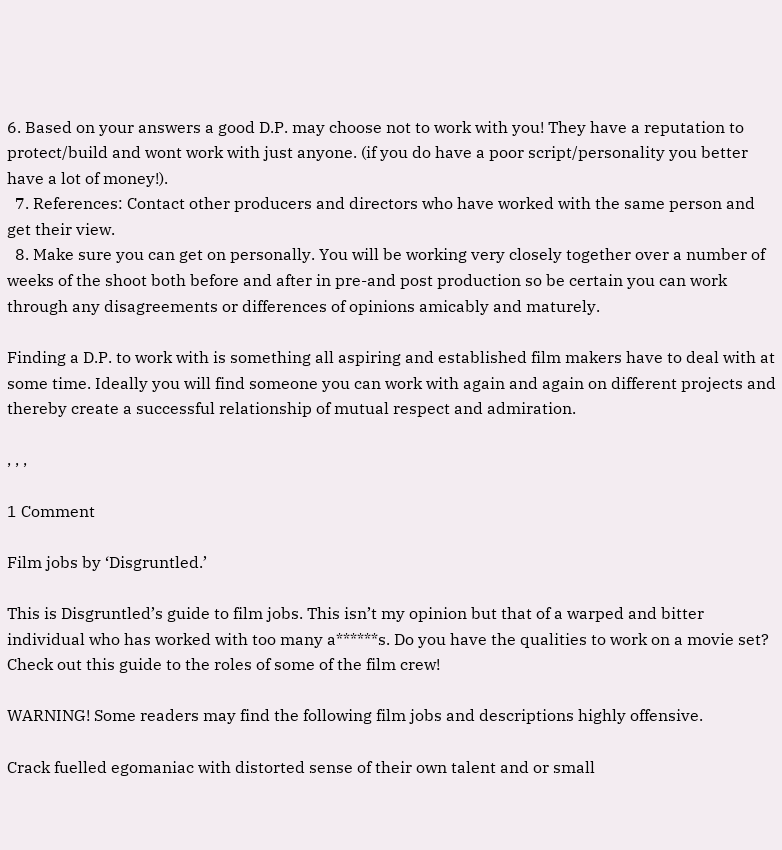6. Based on your answers a good D.P. may choose not to work with you! They have a reputation to protect/build and wont work with just anyone. (if you do have a poor script/personality you better have a lot of money!).
  7. References: Contact other producers and directors who have worked with the same person and get their view.
  8. Make sure you can get on personally. You will be working very closely together over a number of weeks of the shoot both before and after in pre-and post production so be certain you can work through any disagreements or differences of opinions amicably and maturely.

Finding a D.P. to work with is something all aspiring and established film makers have to deal with at some time. Ideally you will find someone you can work with again and again on different projects and thereby create a successful relationship of mutual respect and admiration.

, , ,

1 Comment

Film jobs by ‘Disgruntled.’

This is Disgruntled’s guide to film jobs. This isn’t my opinion but that of a warped and bitter individual who has worked with too many a******s. Do you have the qualities to work on a movie set? Check out this guide to the roles of some of the film crew!

WARNING! Some readers may find the following film jobs and descriptions highly offensive.

Crack fuelled egomaniac with distorted sense of their own talent and or small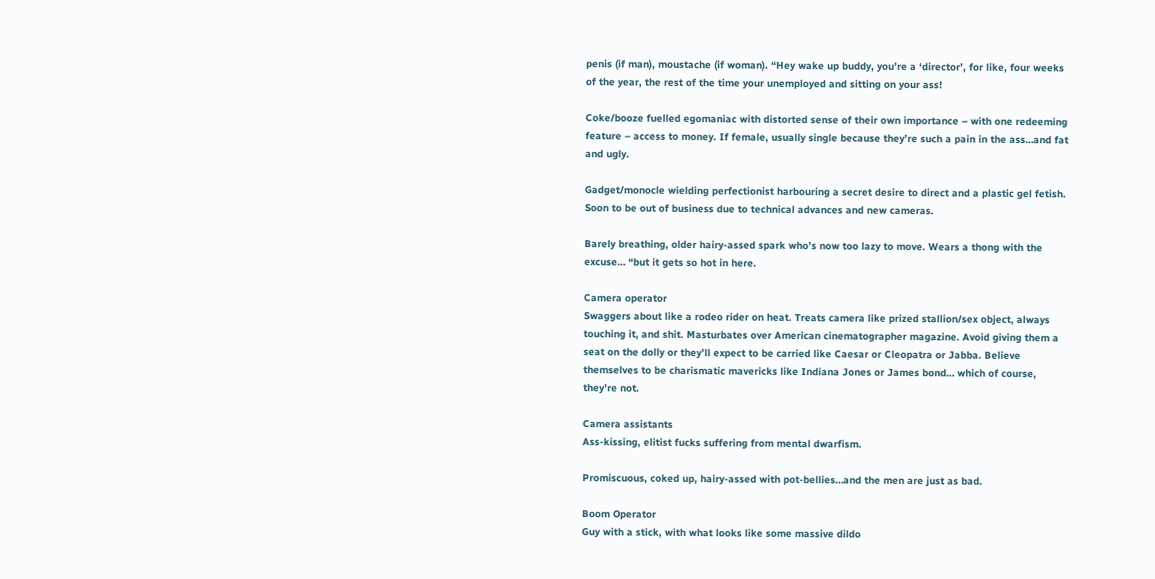penis (if man), moustache (if woman). “Hey wake up buddy, you’re a ‘director’, for like, four weeks of the year, the rest of the time your unemployed and sitting on your ass!

Coke/booze fuelled egomaniac with distorted sense of their own importance – with one redeeming feature – access to money. If female, usually single because they’re such a pain in the ass…and fat and ugly.

Gadget/monocle wielding perfectionist harbouring a secret desire to direct and a plastic gel fetish. Soon to be out of business due to technical advances and new cameras.

Barely breathing, older hairy-assed spark who’s now too lazy to move. Wears a thong with the excuse… “but it gets so hot in here.

Camera operator
Swaggers about like a rodeo rider on heat. Treats camera like prized stallion/sex object, always touching it, and shit. Masturbates over American cinematographer magazine. Avoid giving them a seat on the dolly or they’ll expect to be carried like Caesar or Cleopatra or Jabba. Believe themselves to be charismatic mavericks like Indiana Jones or James bond… which of course, they’re not.

Camera assistants
Ass-kissing, elitist fucks suffering from mental dwarfism.

Promiscuous, coked up, hairy-assed with pot-bellies…and the men are just as bad.

Boom Operator
Guy with a stick, with what looks like some massive dildo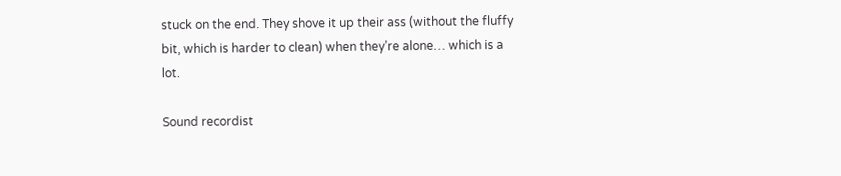stuck on the end. They shove it up their ass (without the fluffy bit, which is harder to clean) when they’re alone… which is a lot.

Sound recordist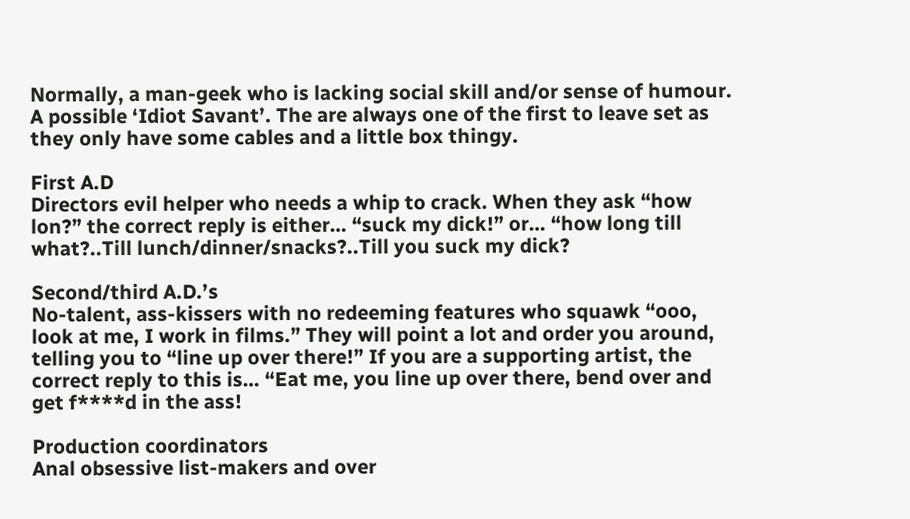Normally, a man-geek who is lacking social skill and/or sense of humour. A possible ‘Idiot Savant’. The are always one of the first to leave set as they only have some cables and a little box thingy.

First A.D
Directors evil helper who needs a whip to crack. When they ask “how lon?” the correct reply is either… “suck my dick!” or… “how long till what?..Till lunch/dinner/snacks?..Till you suck my dick?

Second/third A.D.’s
No-talent, ass-kissers with no redeeming features who squawk “ooo, look at me, I work in films.” They will point a lot and order you around, telling you to “line up over there!” If you are a supporting artist, the correct reply to this is… “Eat me, you line up over there, bend over and get f****d in the ass!

Production coordinators
Anal obsessive list-makers and over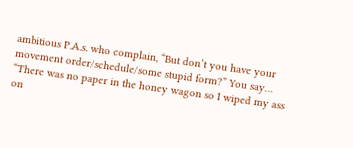ambitious P.A.s. who complain, “But don’t you have your movement order/schedule/some stupid form?” You say… “There was no paper in the honey wagon so I wiped my ass on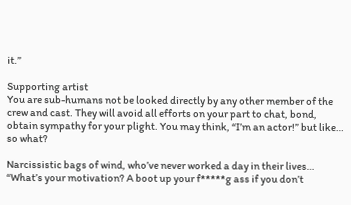it.”

Supporting artist
You are sub-humans not be looked directly by any other member of the crew and cast. They will avoid all efforts on your part to chat, bond, obtain sympathy for your plight. You may think, “I’m an actor!” but like… so what?

Narcissistic bags of wind, who’ve never worked a day in their lives… “What’s your motivation? A boot up your f*****g ass if you don’t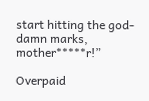start hitting the god-damn marks, mother*****r!”

Overpaid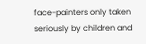face-painters only taken seriously by children and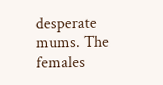desperate mums. The females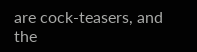are cock-teasers, and the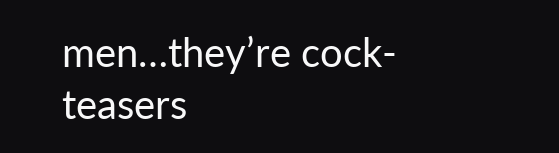men…they’re cock-teasers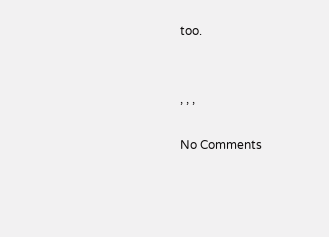too.


, , ,

No Comments